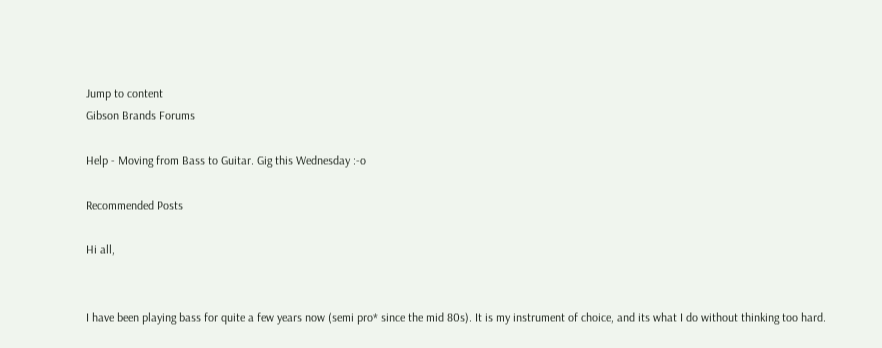Jump to content
Gibson Brands Forums

Help - Moving from Bass to Guitar. Gig this Wednesday :-o

Recommended Posts

Hi all,


I have been playing bass for quite a few years now (semi pro* since the mid 80s). It is my instrument of choice, and its what I do without thinking too hard.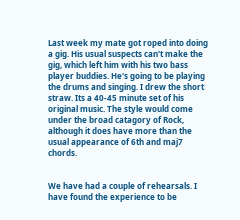Last week my mate got roped into doing a gig. His usual suspects can't make the gig, which left him with his two bass player buddies. He's going to be playing the drums and singing. I drew the short straw. Its a 40-45 minute set of his original music. The style would come under the broad catagory of Rock, although it does have more than the usual appearance of 6th and maj7 chords.


We have had a couple of rehearsals. I have found the experience to be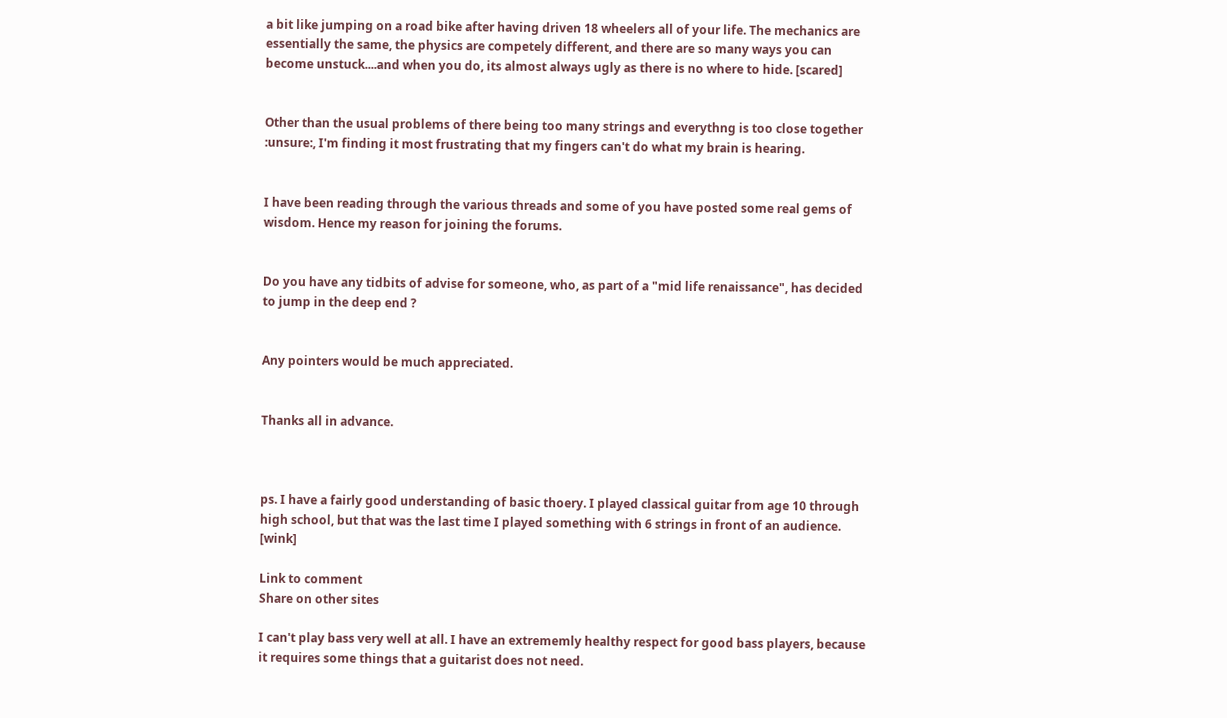a bit like jumping on a road bike after having driven 18 wheelers all of your life. The mechanics are essentially the same, the physics are competely different, and there are so many ways you can become unstuck....and when you do, its almost always ugly as there is no where to hide. [scared]


Other than the usual problems of there being too many strings and everythng is too close together :unsure:, I'm finding it most frustrating that my fingers can't do what my brain is hearing.


I have been reading through the various threads and some of you have posted some real gems of wisdom. Hence my reason for joining the forums.


Do you have any tidbits of advise for someone, who, as part of a "mid life renaissance", has decided to jump in the deep end ?


Any pointers would be much appreciated.


Thanks all in advance.



ps. I have a fairly good understanding of basic thoery. I played classical guitar from age 10 through high school, but that was the last time I played something with 6 strings in front of an audience. [wink]

Link to comment
Share on other sites

I can't play bass very well at all. I have an extrememly healthy respect for good bass players, because it requires some things that a guitarist does not need.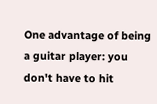One advantage of being a guitar player: you don't have to hit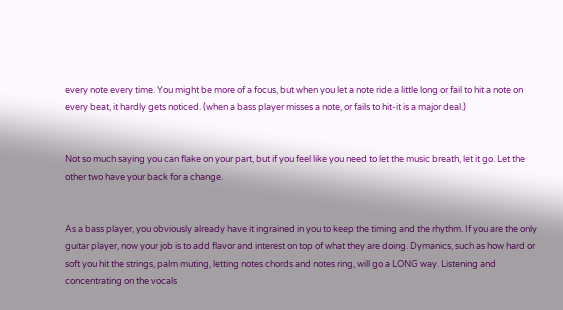every note every time. You might be more of a focus, but when you let a note ride a little long or fail to hit a note on every beat, it hardly gets noticed. (when a bass player misses a note, or fails to hit-it is a major deal.)


Not so much saying you can flake on your part, but if you feel like you need to let the music breath, let it go. Let the other two have your back for a change.


As a bass player, you obviously already have it ingrained in you to keep the timing and the rhythm. If you are the only guitar player, now your job is to add flavor and interest on top of what they are doing. Dymanics, such as how hard or soft you hit the strings, palm muting, letting notes chords and notes ring, will go a LONG way. Listening and concentrating on the vocals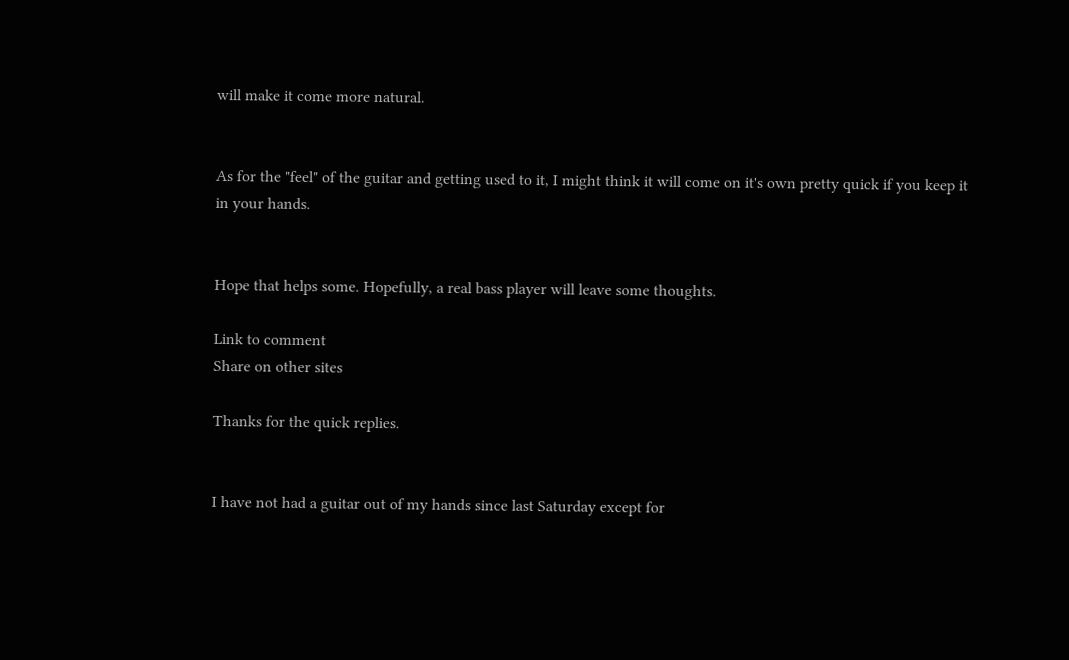will make it come more natural.


As for the "feel" of the guitar and getting used to it, I might think it will come on it's own pretty quick if you keep it in your hands.


Hope that helps some. Hopefully, a real bass player will leave some thoughts.

Link to comment
Share on other sites

Thanks for the quick replies.


I have not had a guitar out of my hands since last Saturday except for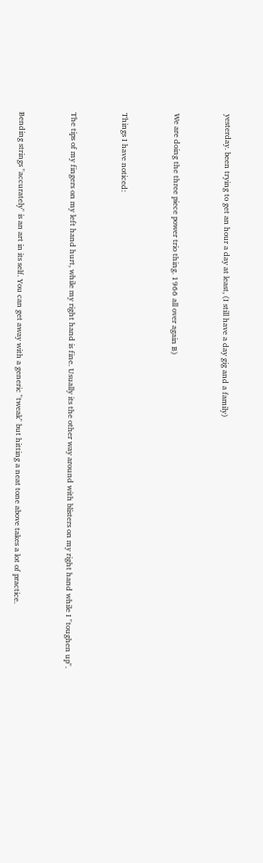yesterday. been trying to get an hour a day at least, (I still have a day gig and a family)


We are doing the three piece power trio thing. 1966 all over again B)


Things I have noticed:


The tips of my fingers on my left hand hurt, while my right hand is fine. Usually its the other way around with blisters on my right hand while I "toughen up".


Bending strings "accurately" is an art in its self. You can get away with a generic "tweak" but hitting a neat tone above takes a lot of practice.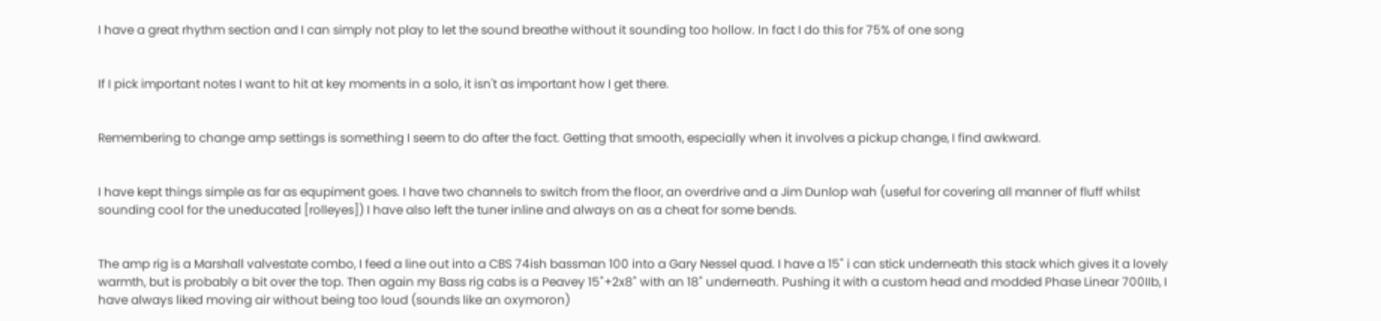I have a great rhythm section and I can simply not play to let the sound breathe without it sounding too hollow. In fact I do this for 75% of one song


If I pick important notes I want to hit at key moments in a solo, it isn't as important how I get there.


Remembering to change amp settings is something I seem to do after the fact. Getting that smooth, especially when it involves a pickup change, I find awkward.


I have kept things simple as far as equpiment goes. I have two channels to switch from the floor, an overdrive and a Jim Dunlop wah (useful for covering all manner of fluff whilst sounding cool for the uneducated [rolleyes]) I have also left the tuner inline and always on as a cheat for some bends.


The amp rig is a Marshall valvestate combo, I feed a line out into a CBS 74ish bassman 100 into a Gary Nessel quad. I have a 15" i can stick underneath this stack which gives it a lovely warmth, but is probably a bit over the top. Then again my Bass rig cabs is a Peavey 15"+2x8" with an 18" underneath. Pushing it with a custom head and modded Phase Linear 700IIb, I have always liked moving air without being too loud (sounds like an oxymoron)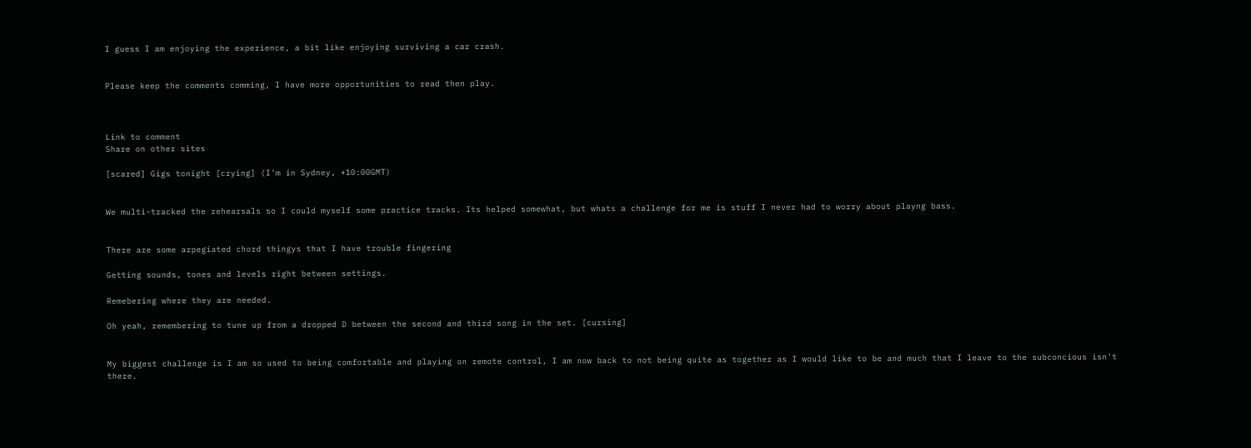I guess I am enjoying the experience, a bit like enjoying surviving a car crash.


Please keep the comments comming, I have more opportunities to read then play.



Link to comment
Share on other sites

[scared] Gigs tonight [crying] (I'm in Sydney, +10:00GMT)


We multi-tracked the rehearsals so I could myself some practice tracks. Its helped somewhat, but whats a challenge for me is stuff I never had to worry about playng bass.


There are some arpegiated chord thingys that I have trouble fingering

Getting sounds, tones and levels right between settings.

Remebering where they are needed.

Oh yeah, remembering to tune up from a dropped D between the second and third song in the set. [cursing]


My biggest challenge is I am so used to being comfortable and playing on remote control, I am now back to not being quite as together as I would like to be and much that I leave to the subconcious isn't there.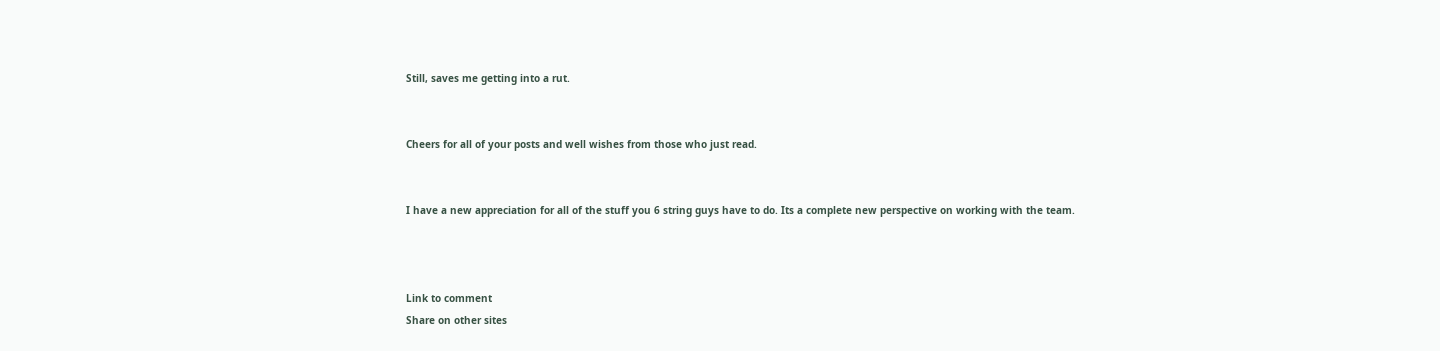Still, saves me getting into a rut.


Cheers for all of your posts and well wishes from those who just read.


I have a new appreciation for all of the stuff you 6 string guys have to do. Its a complete new perspective on working with the team.



Link to comment
Share on other sites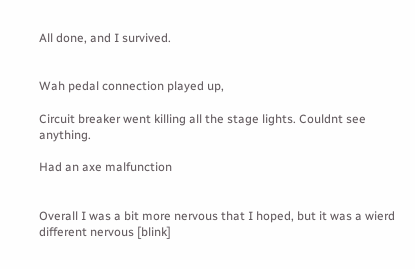All done, and I survived.


Wah pedal connection played up,

Circuit breaker went killing all the stage lights. Couldnt see anything.

Had an axe malfunction


Overall I was a bit more nervous that I hoped, but it was a wierd different nervous [blink]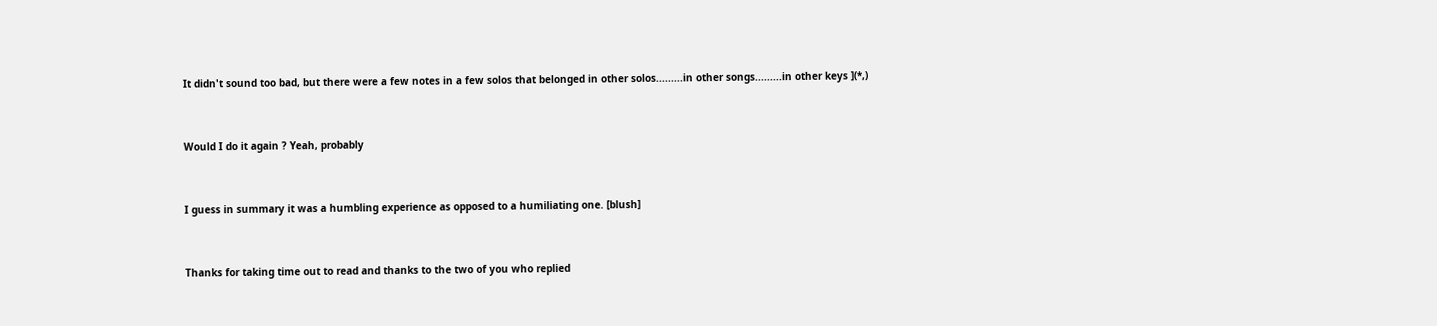It didn't sound too bad, but there were a few notes in a few solos that belonged in other solos.........in other songs.........in other keys ](*,)


Would I do it again ? Yeah, probably


I guess in summary it was a humbling experience as opposed to a humiliating one. [blush]


Thanks for taking time out to read and thanks to the two of you who replied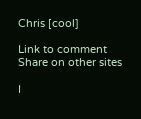Chris [cool]

Link to comment
Share on other sites

I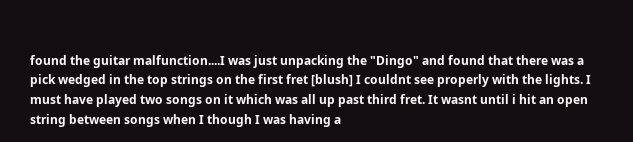found the guitar malfunction....I was just unpacking the "Dingo" and found that there was a pick wedged in the top strings on the first fret [blush] I couldnt see properly with the lights. I must have played two songs on it which was all up past third fret. It wasnt until i hit an open string between songs when I though I was having a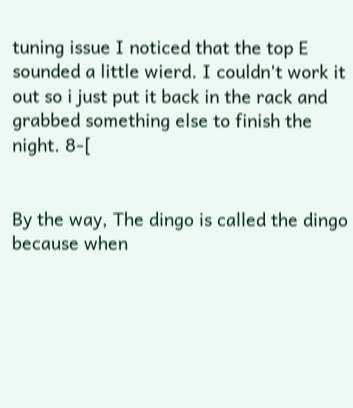tuning issue I noticed that the top E sounded a little wierd. I couldn't work it out so i just put it back in the rack and grabbed something else to finish the night. 8-[


By the way, The dingo is called the dingo because when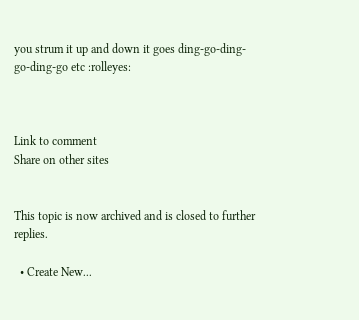you strum it up and down it goes ding-go-ding-go-ding-go etc :rolleyes:



Link to comment
Share on other sites


This topic is now archived and is closed to further replies.

  • Create New...